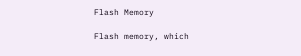Flash Memory

Flash memory, which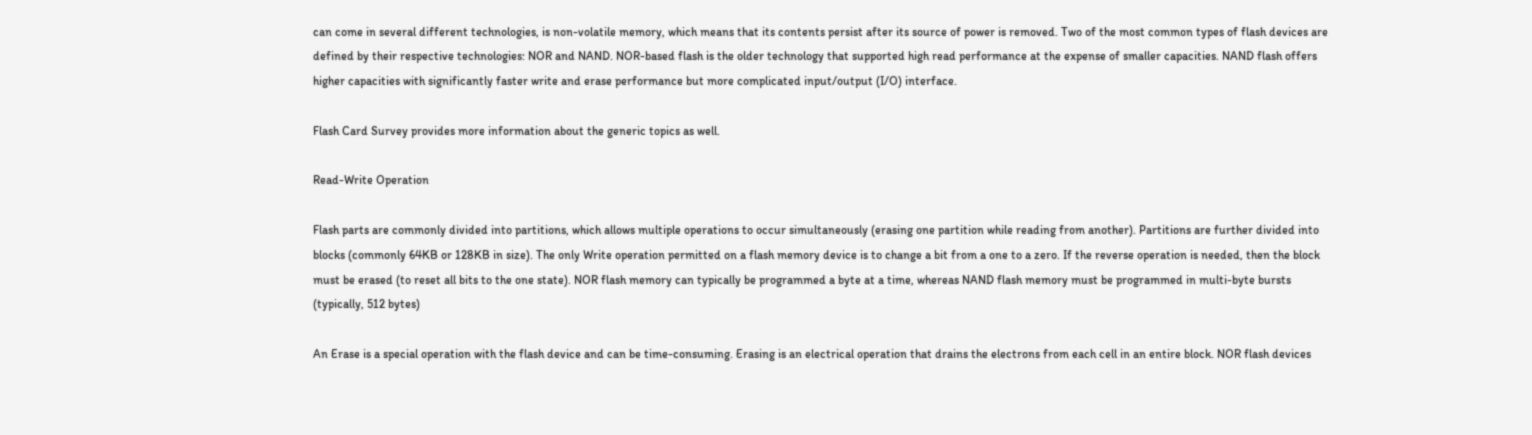can come in several different technologies, is non-volatile memory, which means that its contents persist after its source of power is removed. Two of the most common types of flash devices are defined by their respective technologies: NOR and NAND. NOR-based flash is the older technology that supported high read performance at the expense of smaller capacities. NAND flash offers higher capacities with significantly faster write and erase performance but more complicated input/output (I/O) interface.

Flash Card Survey provides more information about the generic topics as well.

Read-Write Operation

Flash parts are commonly divided into partitions, which allows multiple operations to occur simultaneously (erasing one partition while reading from another). Partitions are further divided into blocks (commonly 64KB or 128KB in size). The only Write operation permitted on a flash memory device is to change a bit from a one to a zero. If the reverse operation is needed, then the block must be erased (to reset all bits to the one state). NOR flash memory can typically be programmed a byte at a time, whereas NAND flash memory must be programmed in multi-byte bursts (typically, 512 bytes)

An Erase is a special operation with the flash device and can be time-consuming. Erasing is an electrical operation that drains the electrons from each cell in an entire block. NOR flash devices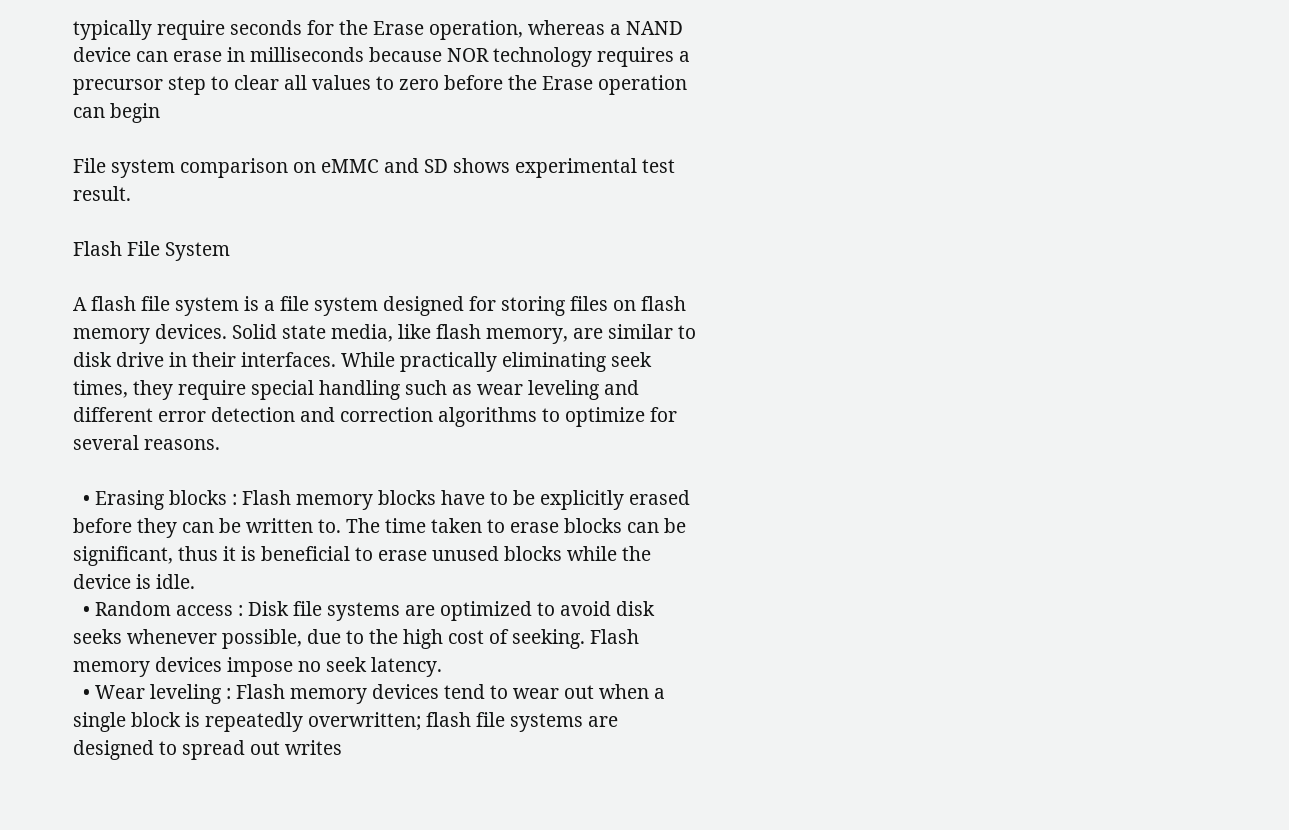typically require seconds for the Erase operation, whereas a NAND device can erase in milliseconds because NOR technology requires a precursor step to clear all values to zero before the Erase operation can begin

File system comparison on eMMC and SD shows experimental test result.

Flash File System

A flash file system is a file system designed for storing files on flash memory devices. Solid state media, like flash memory, are similar to disk drive in their interfaces. While practically eliminating seek times, they require special handling such as wear leveling and different error detection and correction algorithms to optimize for several reasons.

  • Erasing blocks : Flash memory blocks have to be explicitly erased before they can be written to. The time taken to erase blocks can be significant, thus it is beneficial to erase unused blocks while the device is idle.
  • Random access : Disk file systems are optimized to avoid disk seeks whenever possible, due to the high cost of seeking. Flash memory devices impose no seek latency.
  • Wear leveling : Flash memory devices tend to wear out when a single block is repeatedly overwritten; flash file systems are designed to spread out writes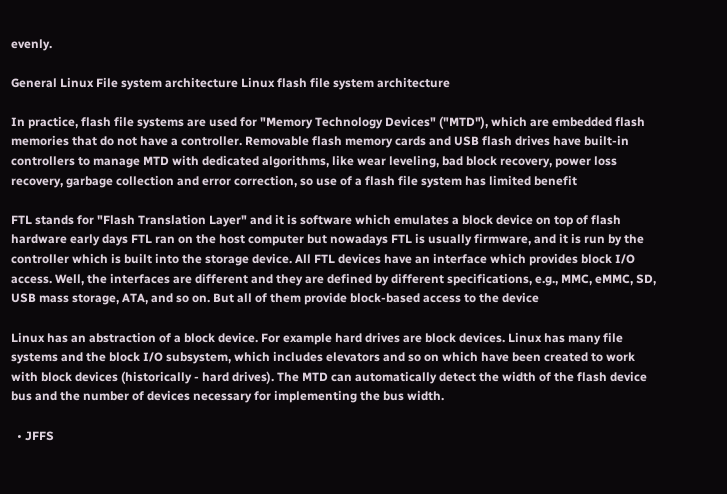evenly.

General Linux File system architecture Linux flash file system architecture

In practice, flash file systems are used for "Memory Technology Devices" ("MTD"), which are embedded flash memories that do not have a controller. Removable flash memory cards and USB flash drives have built-in controllers to manage MTD with dedicated algorithms, like wear leveling, bad block recovery, power loss recovery, garbage collection and error correction, so use of a flash file system has limited benefit

FTL stands for "Flash Translation Layer" and it is software which emulates a block device on top of flash hardware early days FTL ran on the host computer but nowadays FTL is usually firmware, and it is run by the controller which is built into the storage device. All FTL devices have an interface which provides block I/O access. Well, the interfaces are different and they are defined by different specifications, e.g., MMC, eMMC, SD, USB mass storage, ATA, and so on. But all of them provide block-based access to the device

Linux has an abstraction of a block device. For example hard drives are block devices. Linux has many file systems and the block I/O subsystem, which includes elevators and so on which have been created to work with block devices (historically - hard drives). The MTD can automatically detect the width of the flash device bus and the number of devices necessary for implementing the bus width.

  • JFFS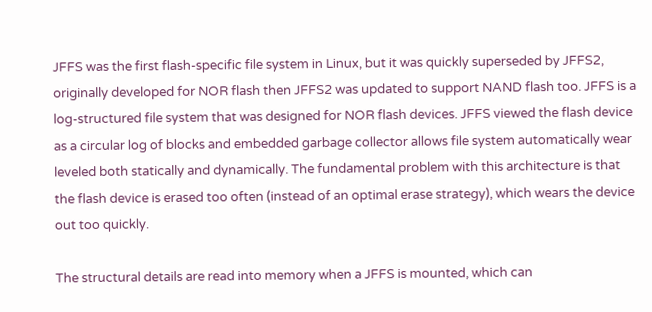JFFS was the first flash-specific file system in Linux, but it was quickly superseded by JFFS2, originally developed for NOR flash then JFFS2 was updated to support NAND flash too. JFFS is a log-structured file system that was designed for NOR flash devices. JFFS viewed the flash device as a circular log of blocks and embedded garbage collector allows file system automatically wear leveled both statically and dynamically. The fundamental problem with this architecture is that the flash device is erased too often (instead of an optimal erase strategy), which wears the device out too quickly.

The structural details are read into memory when a JFFS is mounted, which can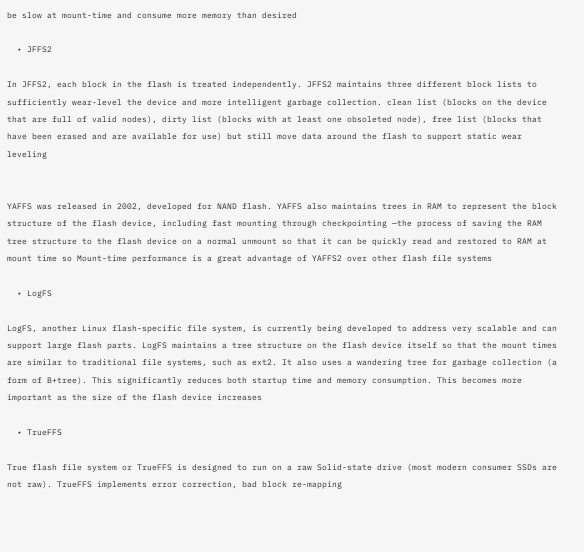be slow at mount-time and consume more memory than desired

  • JFFS2

In JFFS2, each block in the flash is treated independently. JFFS2 maintains three different block lists to sufficiently wear-level the device and more intelligent garbage collection. clean list (blocks on the device that are full of valid nodes), dirty list (blocks with at least one obsoleted node), free list (blocks that have been erased and are available for use) but still move data around the flash to support static wear leveling


YAFFS was released in 2002, developed for NAND flash. YAFFS also maintains trees in RAM to represent the block structure of the flash device, including fast mounting through checkpointing —the process of saving the RAM tree structure to the flash device on a normal unmount so that it can be quickly read and restored to RAM at mount time so Mount-time performance is a great advantage of YAFFS2 over other flash file systems

  • LogFS

LogFS, another Linux flash-specific file system, is currently being developed to address very scalable and can support large flash parts. LogFS maintains a tree structure on the flash device itself so that the mount times are similar to traditional file systems, such as ext2. It also uses a wandering tree for garbage collection (a form of B+tree). This significantly reduces both startup time and memory consumption. This becomes more important as the size of the flash device increases

  • TrueFFS

True flash file system or TrueFFS is designed to run on a raw Solid-state drive (most modern consumer SSDs are not raw). TrueFFS implements error correction, bad block re-mapping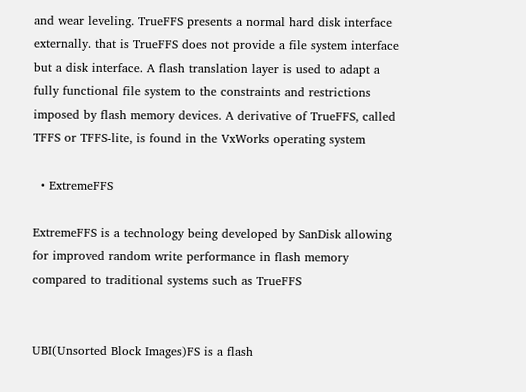and wear leveling. TrueFFS presents a normal hard disk interface externally. that is TrueFFS does not provide a file system interface but a disk interface. A flash translation layer is used to adapt a fully functional file system to the constraints and restrictions imposed by flash memory devices. A derivative of TrueFFS, called TFFS or TFFS-lite, is found in the VxWorks operating system

  • ExtremeFFS

ExtremeFFS is a technology being developed by SanDisk allowing for improved random write performance in flash memory compared to traditional systems such as TrueFFS


UBI(Unsorted Block Images)FS is a flash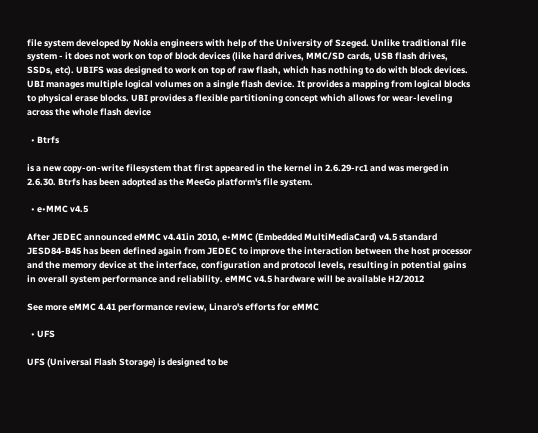file system developed by Nokia engineers with help of the University of Szeged. Unlike traditional file system - it does not work on top of block devices (like hard drives, MMC/SD cards, USB flash drives, SSDs, etc). UBIFS was designed to work on top of raw flash, which has nothing to do with block devices. UBI manages multiple logical volumes on a single flash device. It provides a mapping from logical blocks to physical erase blocks. UBI provides a flexible partitioning concept which allows for wear-leveling across the whole flash device

  • Btrfs

is a new copy-on-write filesystem that first appeared in the kernel in 2.6.29-rc1 and was merged in 2.6.30. Btrfs has been adopted as the MeeGo platform's file system.

  • e•MMC v4.5

After JEDEC announced eMMC v4.41in 2010, e•MMC (Embedded MultiMediaCard) v4.5 standard JESD84-B45 has been defined again from JEDEC to improve the interaction between the host processor and the memory device at the interface, configuration and protocol levels, resulting in potential gains in overall system performance and reliability. eMMC v4.5 hardware will be available H2/2012

See more eMMC 4.41 performance review, Linaro's efforts for eMMC

  • UFS

UFS (Universal Flash Storage) is designed to be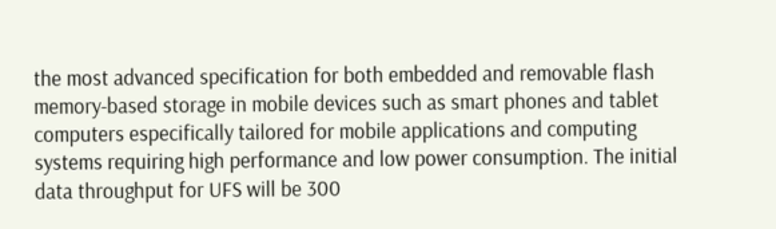the most advanced specification for both embedded and removable flash memory-based storage in mobile devices such as smart phones and tablet computers especifically tailored for mobile applications and computing systems requiring high performance and low power consumption. The initial data throughput for UFS will be 300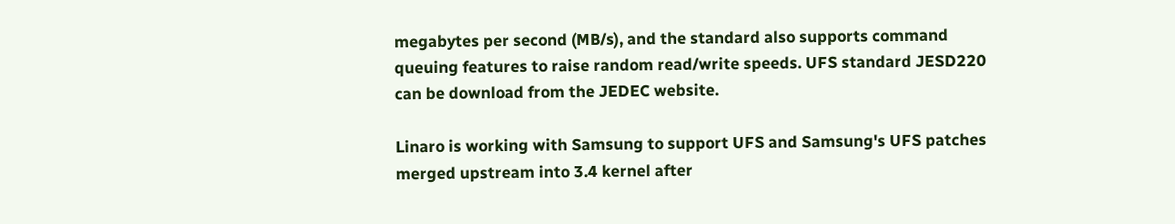megabytes per second (MB/s), and the standard also supports command queuing features to raise random read/write speeds. UFS standard JESD220 can be download from the JEDEC website.

Linaro is working with Samsung to support UFS and Samsung's UFS patches merged upstream into 3.4 kernel after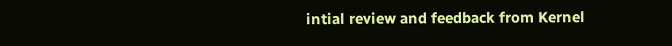intial review and feedback from Kernel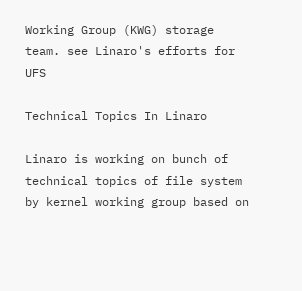Working Group (KWG) storage team. see Linaro's efforts for UFS

Technical Topics In Linaro

Linaro is working on bunch of technical topics of file system by kernel working group based on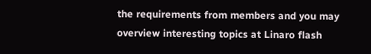the requirements from members and you may overview interesting topics at Linaro flash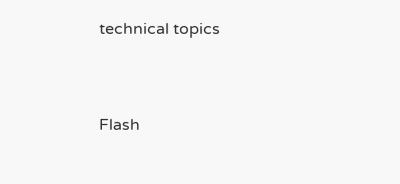technical topics



Flash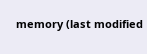memory (last modified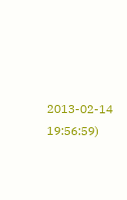2013-02-14 19:56:59)